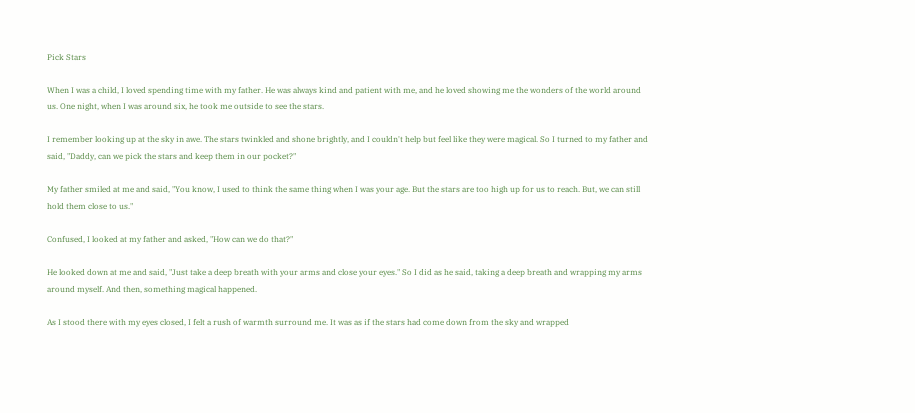Pick Stars

When I was a child, I loved spending time with my father. He was always kind and patient with me, and he loved showing me the wonders of the world around us. One night, when I was around six, he took me outside to see the stars.

I remember looking up at the sky in awe. The stars twinkled and shone brightly, and I couldn't help but feel like they were magical. So I turned to my father and said, "Daddy, can we pick the stars and keep them in our pocket?"

My father smiled at me and said, "You know, I used to think the same thing when I was your age. But the stars are too high up for us to reach. But, we can still hold them close to us."

Confused, I looked at my father and asked, "How can we do that?"

He looked down at me and said, "Just take a deep breath with your arms and close your eyes." So I did as he said, taking a deep breath and wrapping my arms around myself. And then, something magical happened.

As I stood there with my eyes closed, I felt a rush of warmth surround me. It was as if the stars had come down from the sky and wrapped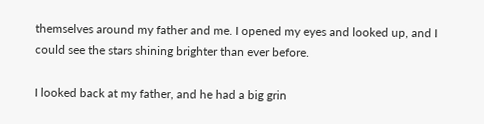themselves around my father and me. I opened my eyes and looked up, and I could see the stars shining brighter than ever before.

I looked back at my father, and he had a big grin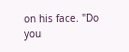on his face. "Do you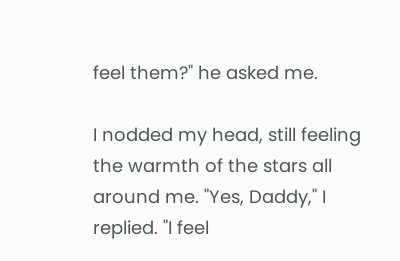feel them?" he asked me.

I nodded my head, still feeling the warmth of the stars all around me. "Yes, Daddy," I replied. "I feel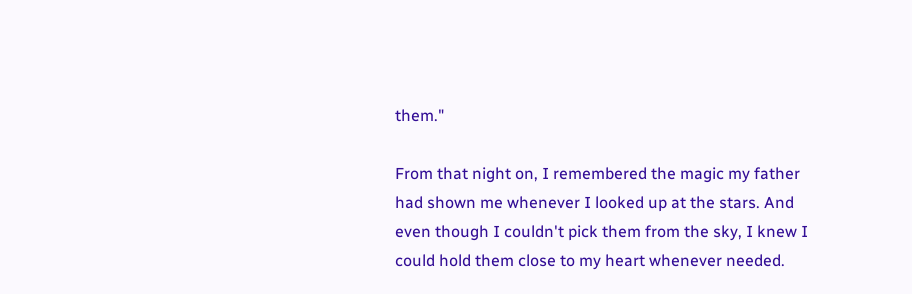them."

From that night on, I remembered the magic my father had shown me whenever I looked up at the stars. And even though I couldn't pick them from the sky, I knew I could hold them close to my heart whenever needed.